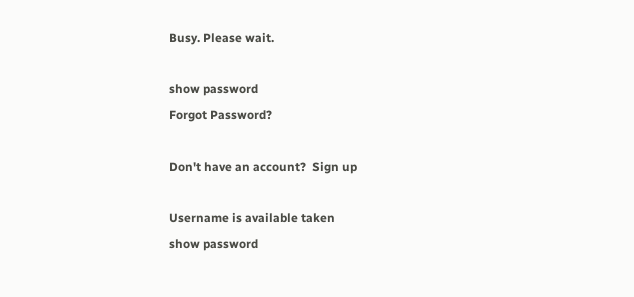Busy. Please wait.

show password
Forgot Password?

Don't have an account?  Sign up

Username is available taken
show password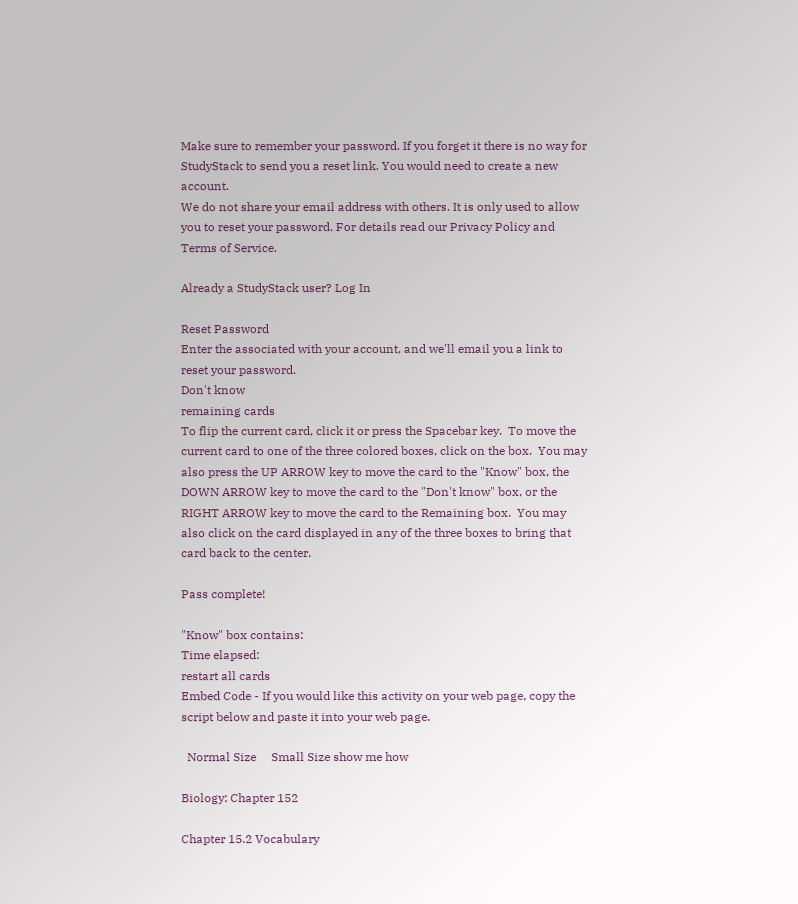Make sure to remember your password. If you forget it there is no way for StudyStack to send you a reset link. You would need to create a new account.
We do not share your email address with others. It is only used to allow you to reset your password. For details read our Privacy Policy and Terms of Service.

Already a StudyStack user? Log In

Reset Password
Enter the associated with your account, and we'll email you a link to reset your password.
Don't know
remaining cards
To flip the current card, click it or press the Spacebar key.  To move the current card to one of the three colored boxes, click on the box.  You may also press the UP ARROW key to move the card to the "Know" box, the DOWN ARROW key to move the card to the "Don't know" box, or the RIGHT ARROW key to move the card to the Remaining box.  You may also click on the card displayed in any of the three boxes to bring that card back to the center.

Pass complete!

"Know" box contains:
Time elapsed:
restart all cards
Embed Code - If you would like this activity on your web page, copy the script below and paste it into your web page.

  Normal Size     Small Size show me how

Biology: Chapter 152

Chapter 15.2 Vocabulary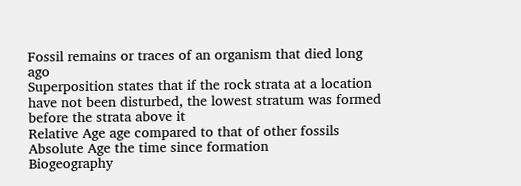Fossil remains or traces of an organism that died long ago
Superposition states that if the rock strata at a location have not been disturbed, the lowest stratum was formed before the strata above it
Relative Age age compared to that of other fossils
Absolute Age the time since formation
Biogeography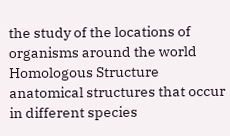the study of the locations of organisms around the world
Homologous Structure anatomical structures that occur in different species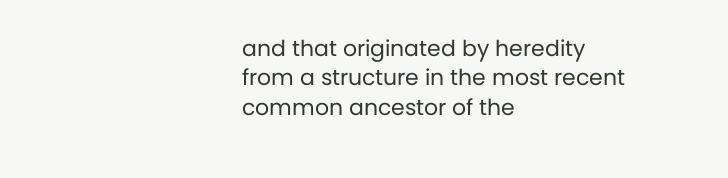and that originated by heredity from a structure in the most recent common ancestor of the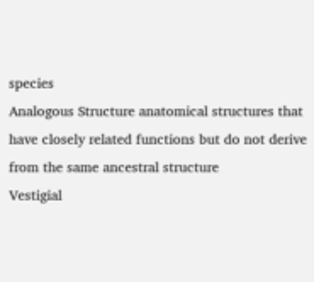species
Analogous Structure anatomical structures that have closely related functions but do not derive from the same ancestral structure
Vestigial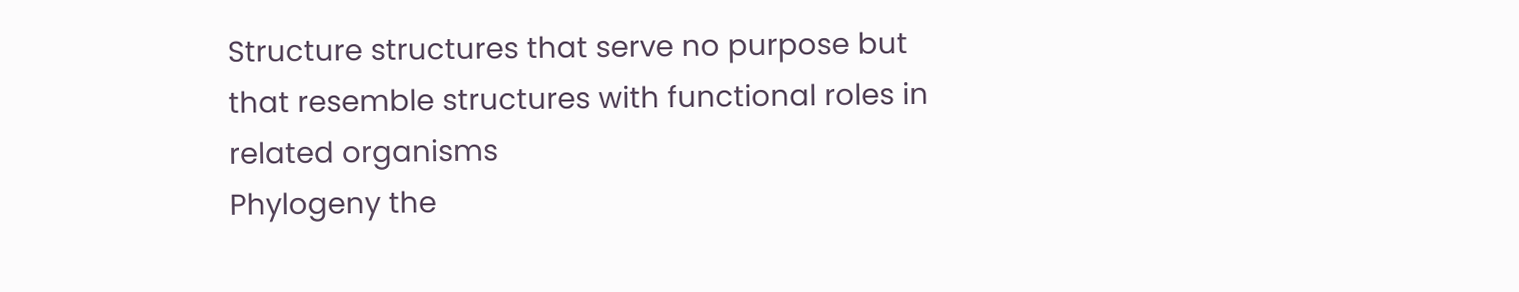Structure structures that serve no purpose but that resemble structures with functional roles in related organisms
Phylogeny the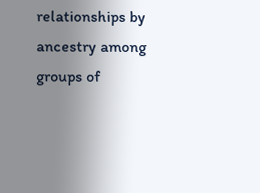relationships by ancestry among groups of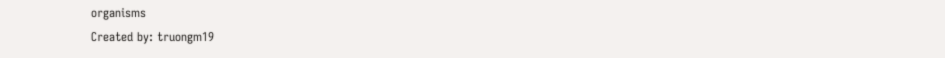organisms
Created by: truongm19